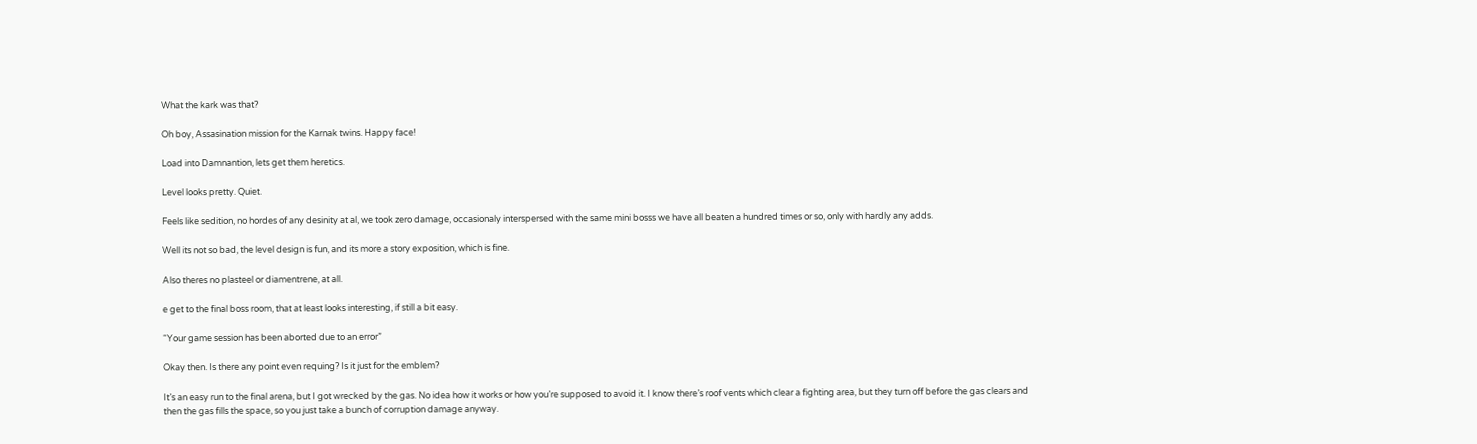What the kark was that?

Oh boy, Assasination mission for the Karnak twins. Happy face!

Load into Damnantion, lets get them heretics.

Level looks pretty. Quiet.

Feels like sedition, no hordes of any desinity at al, we took zero damage, occasionaly interspersed with the same mini bosss we have all beaten a hundred times or so, only with hardly any adds.

Well its not so bad, the level design is fun, and its more a story exposition, which is fine.

Also theres no plasteel or diamentrene, at all.

e get to the final boss room, that at least looks interesting, if still a bit easy.

“Your game session has been aborted due to an error”

Okay then. Is there any point even requing? Is it just for the emblem?

It’s an easy run to the final arena, but I got wrecked by the gas. No idea how it works or how you’re supposed to avoid it. I know there’s roof vents which clear a fighting area, but they turn off before the gas clears and then the gas fills the space, so you just take a bunch of corruption damage anyway.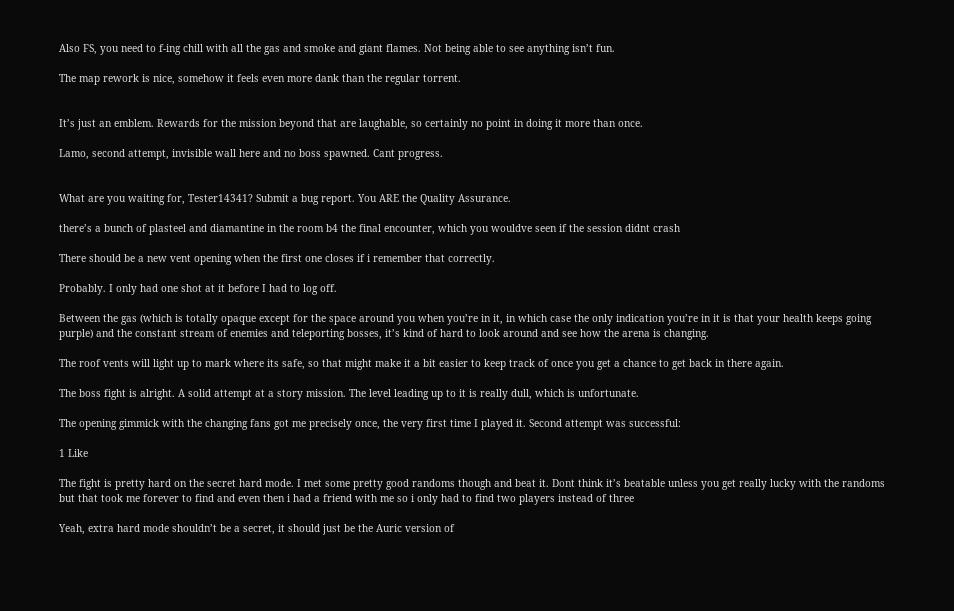Also FS, you need to f-ing chill with all the gas and smoke and giant flames. Not being able to see anything isn’t fun.

The map rework is nice, somehow it feels even more dank than the regular torrent.


It’s just an emblem. Rewards for the mission beyond that are laughable, so certainly no point in doing it more than once.

Lamo, second attempt, invisible wall here and no boss spawned. Cant progress.


What are you waiting for, Tester14341? Submit a bug report. You ARE the Quality Assurance.

there’s a bunch of plasteel and diamantine in the room b4 the final encounter, which you wouldve seen if the session didnt crash

There should be a new vent opening when the first one closes if i remember that correctly.

Probably. I only had one shot at it before I had to log off.

Between the gas (which is totally opaque except for the space around you when you’re in it, in which case the only indication you’re in it is that your health keeps going purple) and the constant stream of enemies and teleporting bosses, it’s kind of hard to look around and see how the arena is changing.

The roof vents will light up to mark where its safe, so that might make it a bit easier to keep track of once you get a chance to get back in there again.

The boss fight is alright. A solid attempt at a story mission. The level leading up to it is really dull, which is unfortunate.

The opening gimmick with the changing fans got me precisely once, the very first time I played it. Second attempt was successful:

1 Like

The fight is pretty hard on the secret hard mode. I met some pretty good randoms though and beat it. Dont think it’s beatable unless you get really lucky with the randoms but that took me forever to find and even then i had a friend with me so i only had to find two players instead of three

Yeah, extra hard mode shouldn’t be a secret, it should just be the Auric version of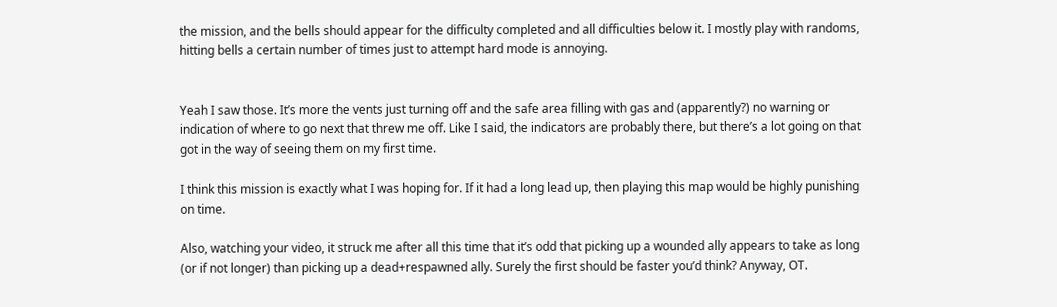the mission, and the bells should appear for the difficulty completed and all difficulties below it. I mostly play with randoms, hitting bells a certain number of times just to attempt hard mode is annoying.


Yeah I saw those. It’s more the vents just turning off and the safe area filling with gas and (apparently?) no warning or indication of where to go next that threw me off. Like I said, the indicators are probably there, but there’s a lot going on that got in the way of seeing them on my first time.

I think this mission is exactly what I was hoping for. If it had a long lead up, then playing this map would be highly punishing on time.

Also, watching your video, it struck me after all this time that it’s odd that picking up a wounded ally appears to take as long (or if not longer) than picking up a dead+respawned ally. Surely the first should be faster you’d think? Anyway, OT.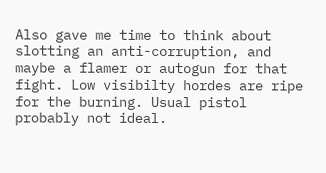Also gave me time to think about slotting an anti-corruption, and maybe a flamer or autogun for that fight. Low visibilty hordes are ripe for the burning. Usual pistol probably not ideal.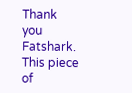Thank you Fatshark.
This piece of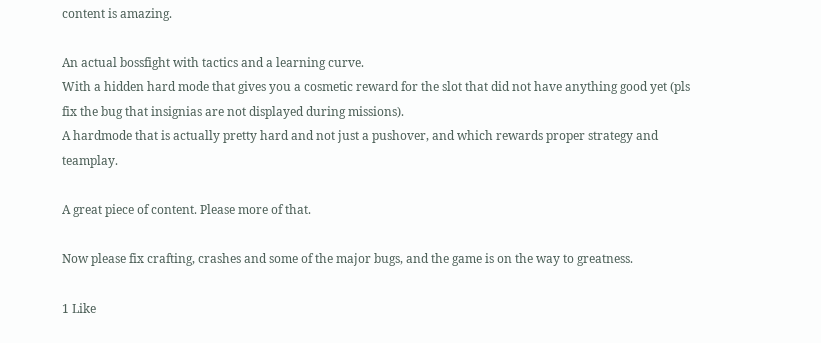content is amazing.

An actual bossfight with tactics and a learning curve.
With a hidden hard mode that gives you a cosmetic reward for the slot that did not have anything good yet (pls fix the bug that insignias are not displayed during missions).
A hardmode that is actually pretty hard and not just a pushover, and which rewards proper strategy and teamplay.

A great piece of content. Please more of that.

Now please fix crafting, crashes and some of the major bugs, and the game is on the way to greatness.

1 Like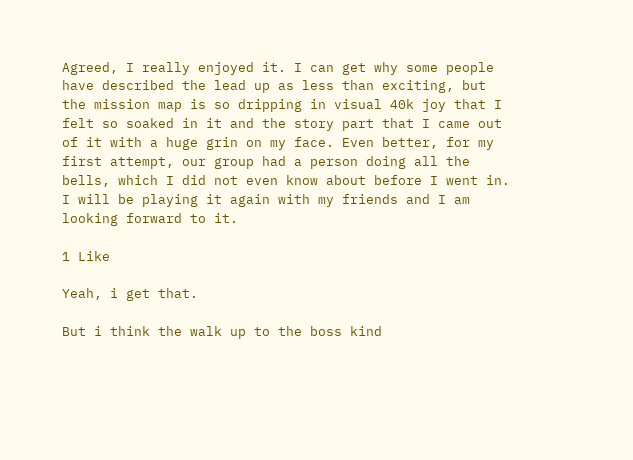Agreed, I really enjoyed it. I can get why some people have described the lead up as less than exciting, but the mission map is so dripping in visual 40k joy that I felt so soaked in it and the story part that I came out of it with a huge grin on my face. Even better, for my first attempt, our group had a person doing all the bells, which I did not even know about before I went in. I will be playing it again with my friends and I am looking forward to it.

1 Like

Yeah, i get that.

But i think the walk up to the boss kind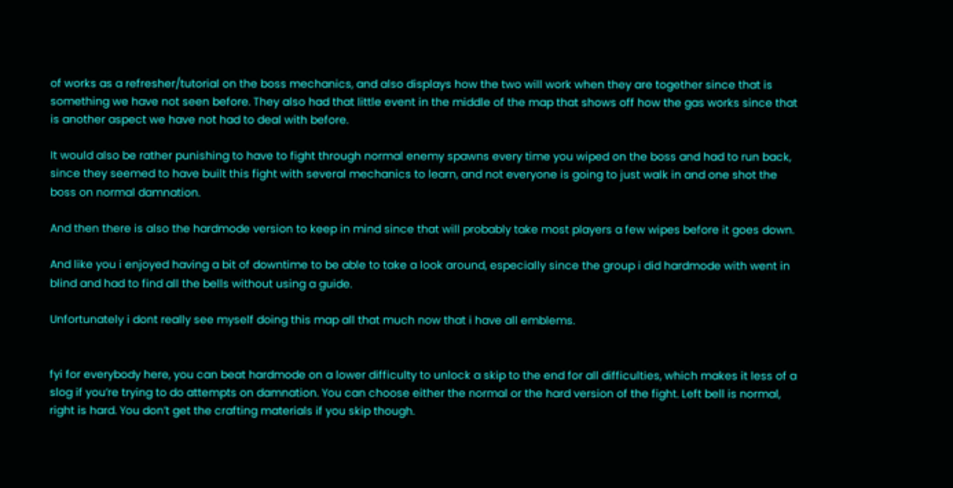of works as a refresher/tutorial on the boss mechanics, and also displays how the two will work when they are together since that is something we have not seen before. They also had that little event in the middle of the map that shows off how the gas works since that is another aspect we have not had to deal with before.

It would also be rather punishing to have to fight through normal enemy spawns every time you wiped on the boss and had to run back, since they seemed to have built this fight with several mechanics to learn, and not everyone is going to just walk in and one shot the boss on normal damnation.

And then there is also the hardmode version to keep in mind since that will probably take most players a few wipes before it goes down.

And like you i enjoyed having a bit of downtime to be able to take a look around, especially since the group i did hardmode with went in blind and had to find all the bells without using a guide.

Unfortunately i dont really see myself doing this map all that much now that i have all emblems.


fyi for everybody here, you can beat hardmode on a lower difficulty to unlock a skip to the end for all difficulties, which makes it less of a slog if you’re trying to do attempts on damnation. You can choose either the normal or the hard version of the fight. Left bell is normal, right is hard. You don’t get the crafting materials if you skip though.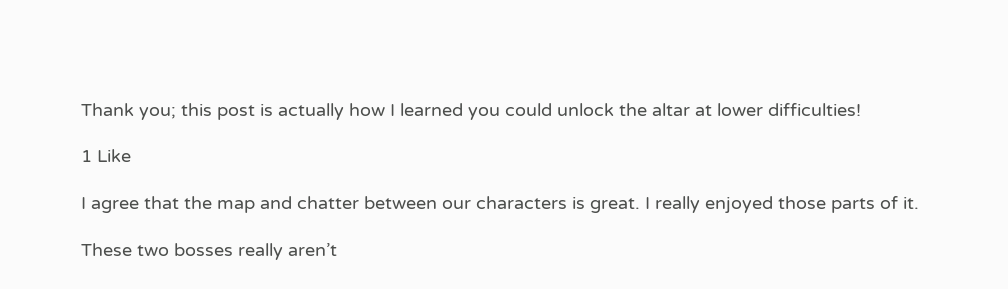Thank you; this post is actually how I learned you could unlock the altar at lower difficulties!

1 Like

I agree that the map and chatter between our characters is great. I really enjoyed those parts of it.

These two bosses really aren’t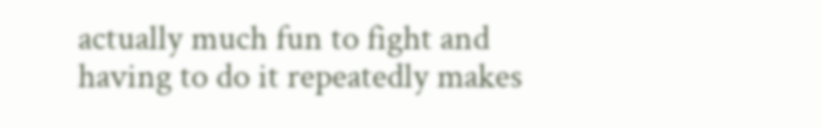actually much fun to fight and having to do it repeatedly makes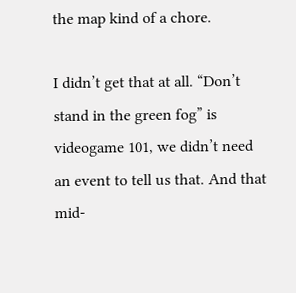the map kind of a chore.

I didn’t get that at all. “Don’t stand in the green fog” is videogame 101, we didn’t need an event to tell us that. And that mid-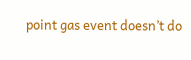point gas event doesn’t do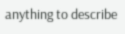anything to describe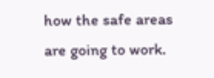how the safe areas are going to work.